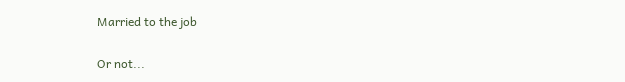Married to the job

Or not...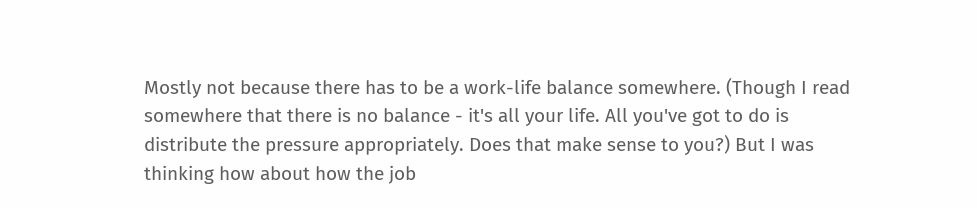Mostly not because there has to be a work-life balance somewhere. (Though I read somewhere that there is no balance - it's all your life. All you've got to do is distribute the pressure appropriately. Does that make sense to you?) But I was thinking how about how the job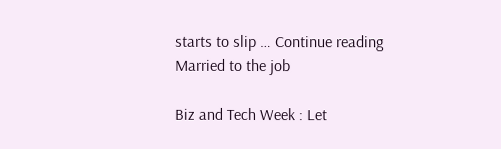starts to slip … Continue reading Married to the job

Biz and Tech Week : Let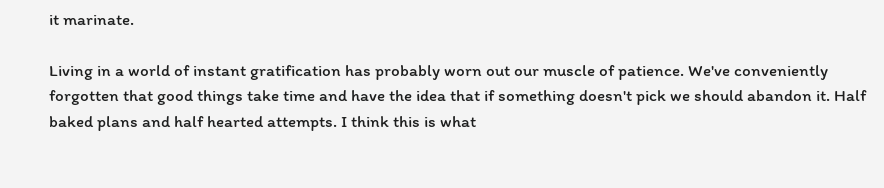it marinate.

Living in a world of instant gratification has probably worn out our muscle of patience. We've conveniently forgotten that good things take time and have the idea that if something doesn't pick we should abandon it. Half baked plans and half hearted attempts. I think this is what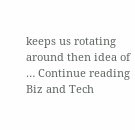keeps us rotating around then idea of … Continue reading Biz and Tech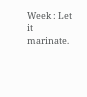Week : Let it marinate.